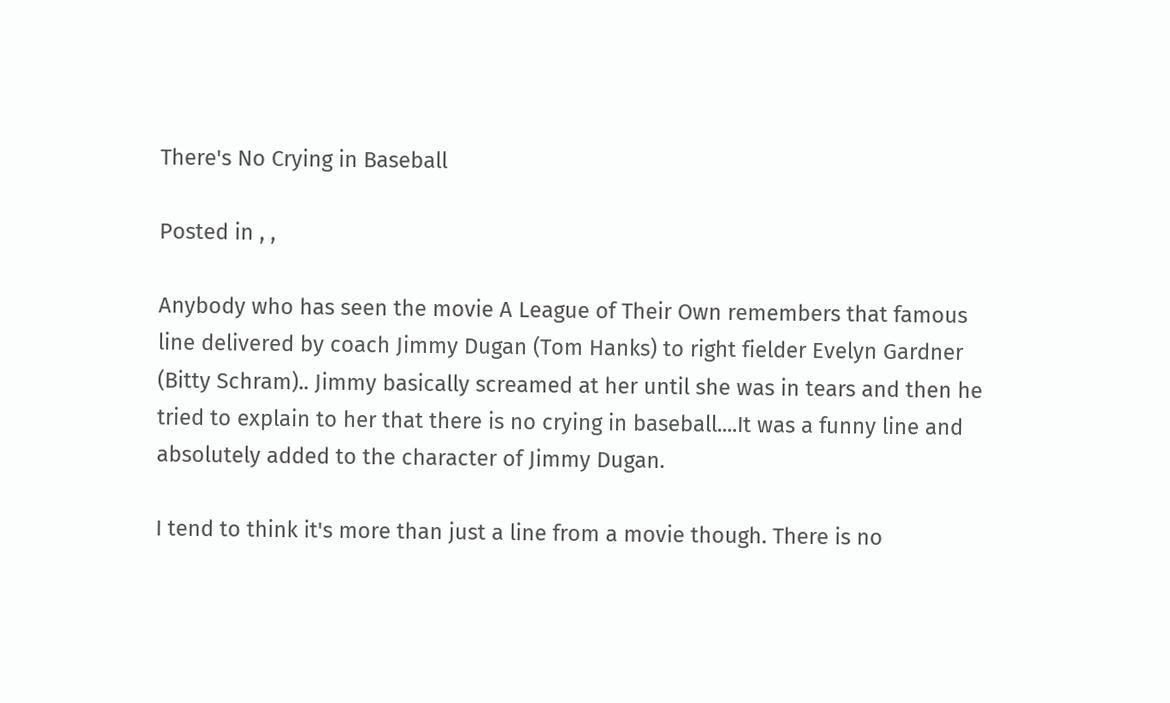There's No Crying in Baseball

Posted in , ,

Anybody who has seen the movie A League of Their Own remembers that famous line delivered by coach Jimmy Dugan (Tom Hanks) to right fielder Evelyn Gardner (Bitty Schram).. Jimmy basically screamed at her until she was in tears and then he tried to explain to her that there is no crying in baseball....It was a funny line and absolutely added to the character of Jimmy Dugan.

I tend to think it's more than just a line from a movie though. There is no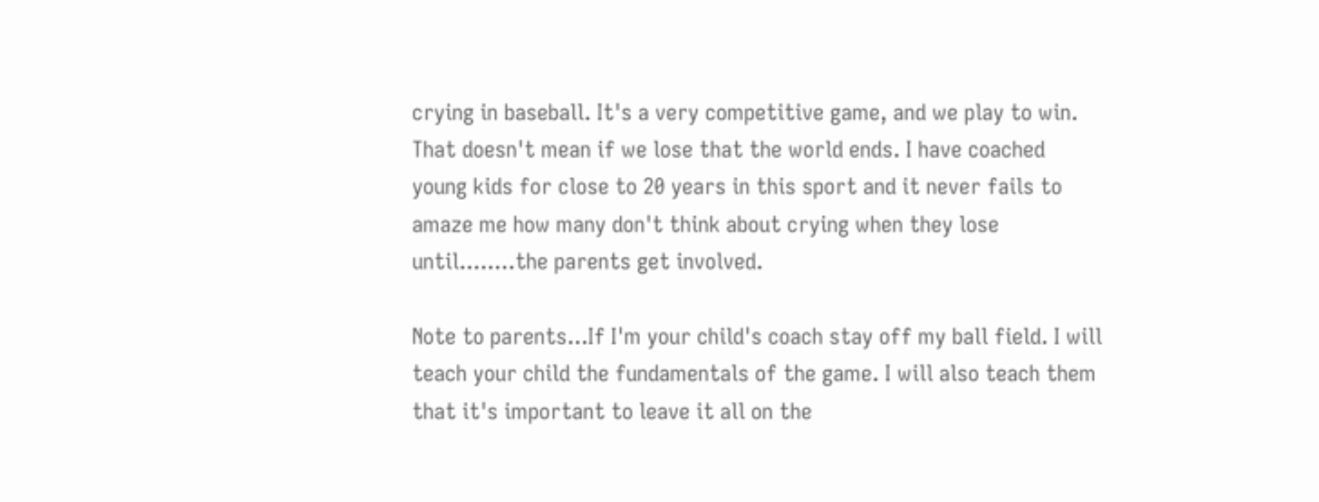crying in baseball. It's a very competitive game, and we play to win. That doesn't mean if we lose that the world ends. I have coached young kids for close to 20 years in this sport and it never fails to amaze me how many don't think about crying when they lose until........the parents get involved.

Note to parents...If I'm your child's coach stay off my ball field. I will teach your child the fundamentals of the game. I will also teach them that it's important to leave it all on the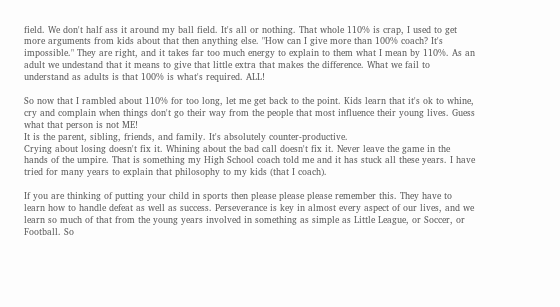field. We don't half ass it around my ball field. It's all or nothing. That whole 110% is crap, I used to get more arguments from kids about that then anything else. "How can I give more than 100% coach? It's impossible." They are right, and it takes far too much energy to explain to them what I mean by 110%. As an adult we undestand that it means to give that little extra that makes the difference. What we fail to understand as adults is that 100% is what's required. ALL!

So now that I rambled about 110% for too long, let me get back to the point. Kids learn that it's ok to whine, cry and complain when things don't go their way from the people that most influence their young lives. Guess what that person is not ME!
It is the parent, sibling, friends, and family. It's absolutely counter-productive.
Crying about losing doesn't fix it. Whining about the bad call doesn't fix it. Never leave the game in the hands of the umpire. That is something my High School coach told me and it has stuck all these years. I have tried for many years to explain that philosophy to my kids (that I coach).

If you are thinking of putting your child in sports then please please please remember this. They have to learn how to handle defeat as well as success. Perseverance is key in almost every aspect of our lives, and we learn so much of that from the young years involved in something as simple as Little League, or Soccer, or Football. So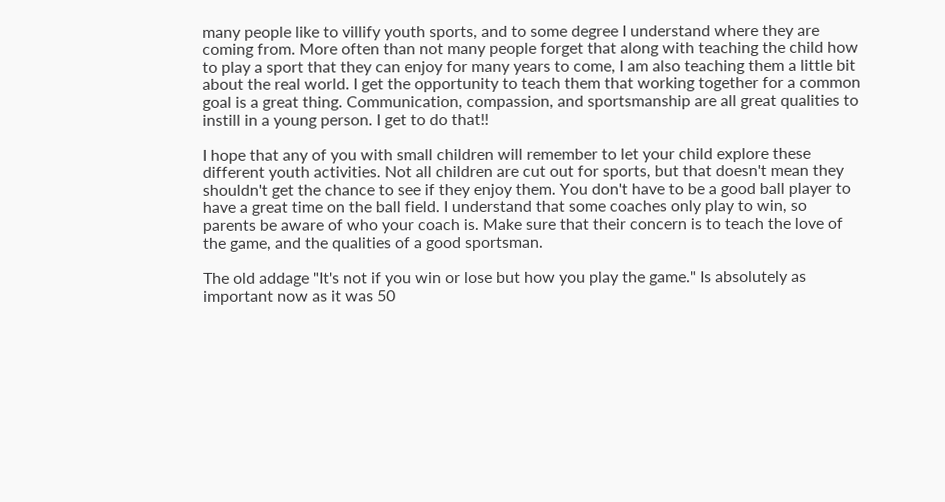many people like to villify youth sports, and to some degree I understand where they are coming from. More often than not many people forget that along with teaching the child how to play a sport that they can enjoy for many years to come, I am also teaching them a little bit about the real world. I get the opportunity to teach them that working together for a common goal is a great thing. Communication, compassion, and sportsmanship are all great qualities to instill in a young person. I get to do that!!

I hope that any of you with small children will remember to let your child explore these different youth activities. Not all children are cut out for sports, but that doesn't mean they shouldn't get the chance to see if they enjoy them. You don't have to be a good ball player to have a great time on the ball field. I understand that some coaches only play to win, so parents be aware of who your coach is. Make sure that their concern is to teach the love of the game, and the qualities of a good sportsman.

The old addage "It's not if you win or lose but how you play the game." Is absolutely as important now as it was 50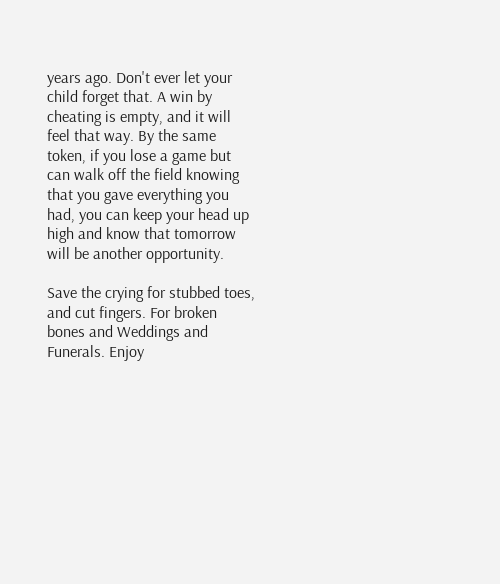years ago. Don't ever let your child forget that. A win by cheating is empty, and it will feel that way. By the same token, if you lose a game but can walk off the field knowing that you gave everything you had, you can keep your head up high and know that tomorrow will be another opportunity.

Save the crying for stubbed toes, and cut fingers. For broken bones and Weddings and Funerals. Enjoy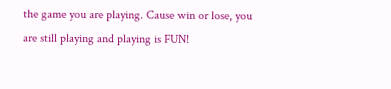the game you are playing. Cause win or lose, you are still playing and playing is FUN!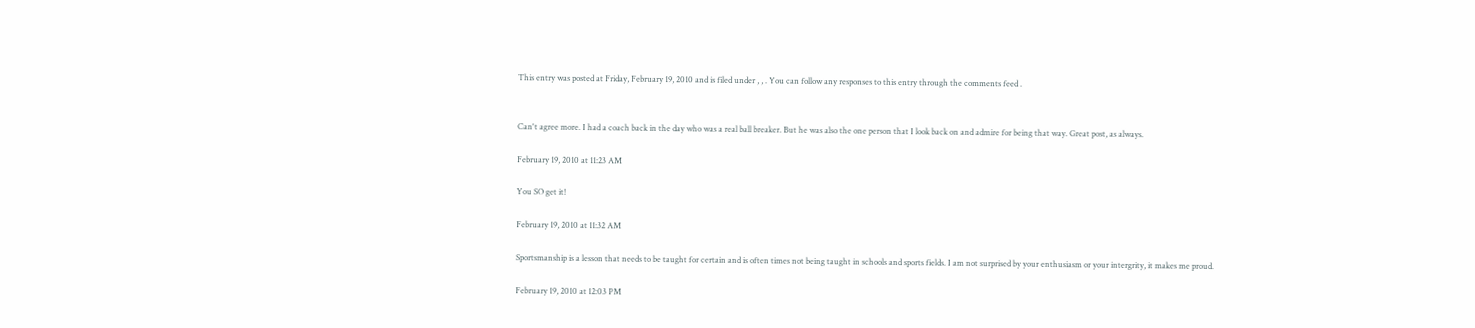This entry was posted at Friday, February 19, 2010 and is filed under , , . You can follow any responses to this entry through the comments feed .


Can't agree more. I had a coach back in the day who was a real ball breaker. But he was also the one person that I look back on and admire for being that way. Great post, as always.

February 19, 2010 at 11:23 AM

You SO get it!

February 19, 2010 at 11:32 AM

Sportsmanship is a lesson that needs to be taught for certain and is often times not being taught in schools and sports fields. I am not surprised by your enthusiasm or your intergrity, it makes me proud.

February 19, 2010 at 12:03 PM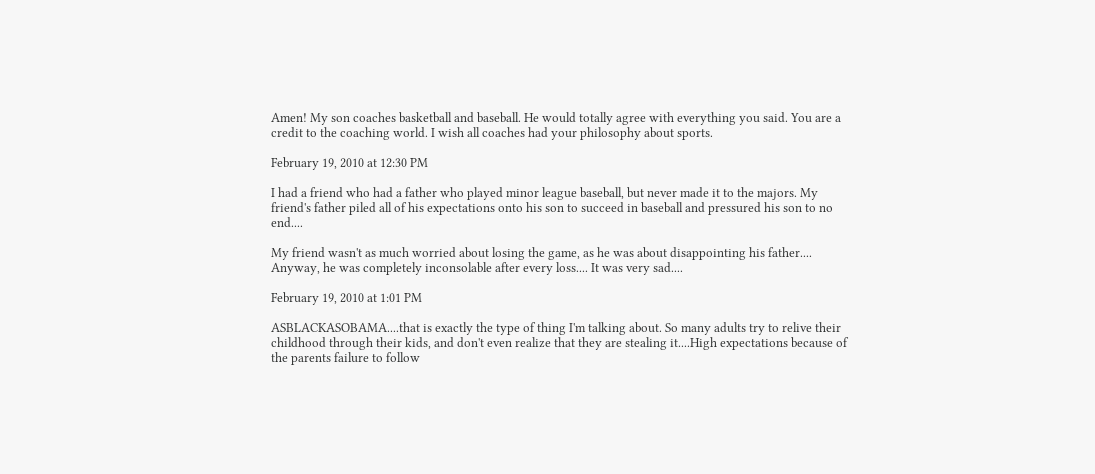Amen! My son coaches basketball and baseball. He would totally agree with everything you said. You are a credit to the coaching world. I wish all coaches had your philosophy about sports.

February 19, 2010 at 12:30 PM

I had a friend who had a father who played minor league baseball, but never made it to the majors. My friend's father piled all of his expectations onto his son to succeed in baseball and pressured his son to no end....

My friend wasn't as much worried about losing the game, as he was about disappointing his father.... Anyway, he was completely inconsolable after every loss.... It was very sad....

February 19, 2010 at 1:01 PM

ASBLACKASOBAMA....that is exactly the type of thing I'm talking about. So many adults try to relive their childhood through their kids, and don't even realize that they are stealing it....High expectations because of the parents failure to follow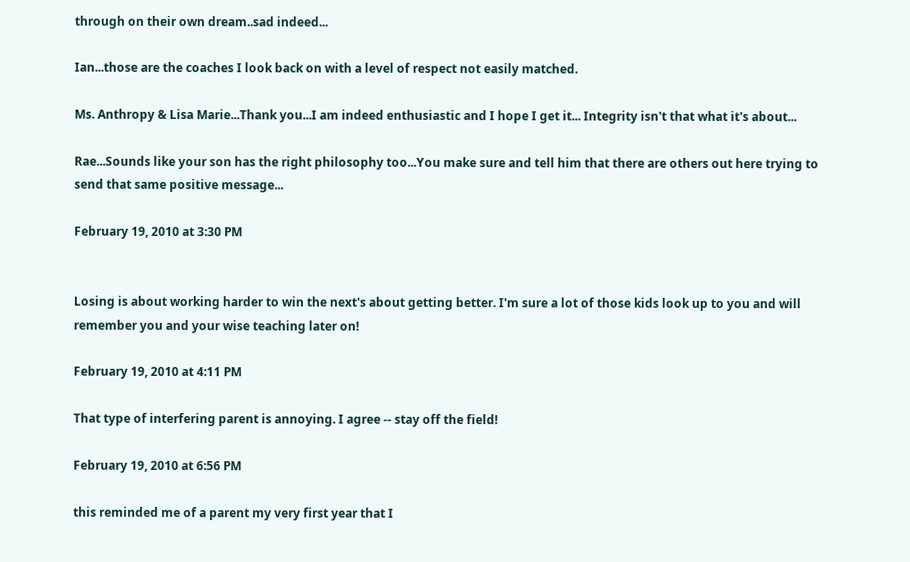through on their own dream..sad indeed...

Ian...those are the coaches I look back on with a level of respect not easily matched.

Ms. Anthropy & Lisa Marie...Thank you...I am indeed enthusiastic and I hope I get it... Integrity isn't that what it's about...

Rae...Sounds like your son has the right philosophy too...You make sure and tell him that there are others out here trying to send that same positive message...

February 19, 2010 at 3:30 PM


Losing is about working harder to win the next's about getting better. I'm sure a lot of those kids look up to you and will remember you and your wise teaching later on!

February 19, 2010 at 4:11 PM

That type of interfering parent is annoying. I agree -- stay off the field!

February 19, 2010 at 6:56 PM

this reminded me of a parent my very first year that I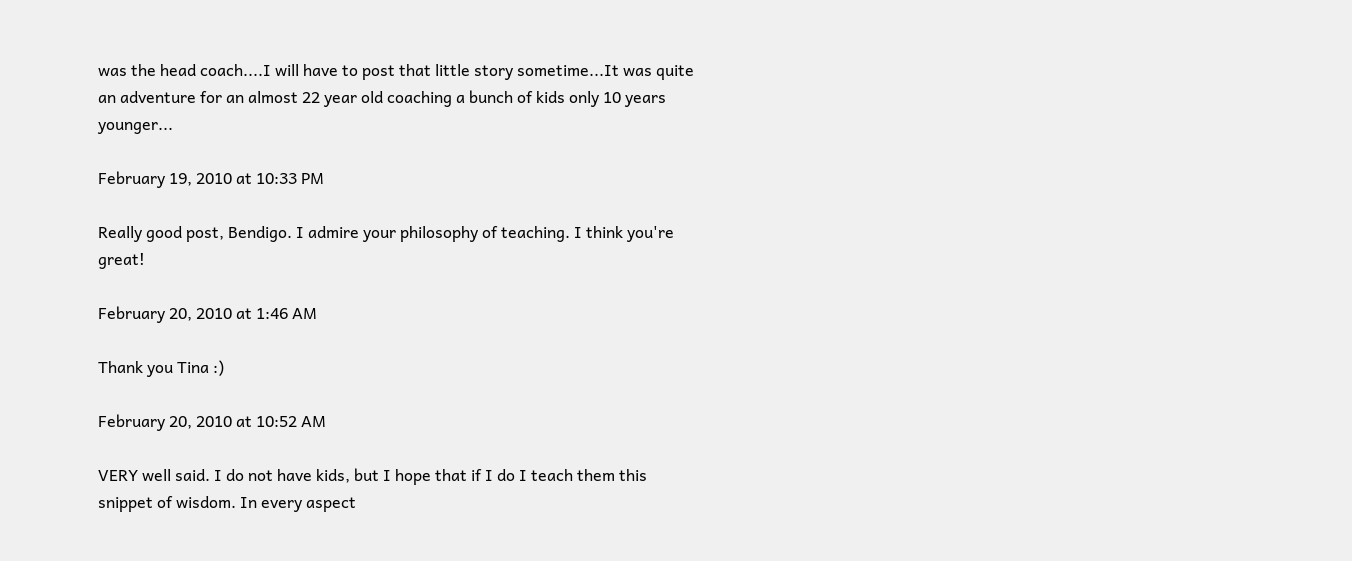was the head coach....I will have to post that little story sometime...It was quite an adventure for an almost 22 year old coaching a bunch of kids only 10 years younger...

February 19, 2010 at 10:33 PM

Really good post, Bendigo. I admire your philosophy of teaching. I think you're great!

February 20, 2010 at 1:46 AM

Thank you Tina :)

February 20, 2010 at 10:52 AM

VERY well said. I do not have kids, but I hope that if I do I teach them this snippet of wisdom. In every aspect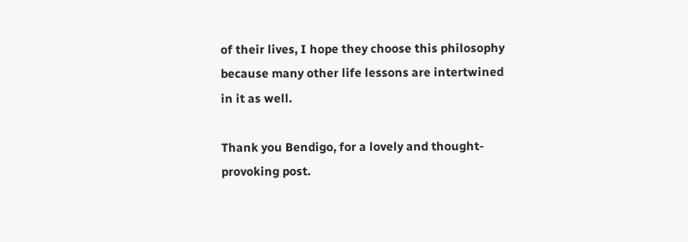of their lives, I hope they choose this philosophy because many other life lessons are intertwined in it as well.

Thank you Bendigo, for a lovely and thought-provoking post.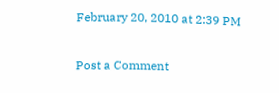February 20, 2010 at 2:39 PM

Post a Comment